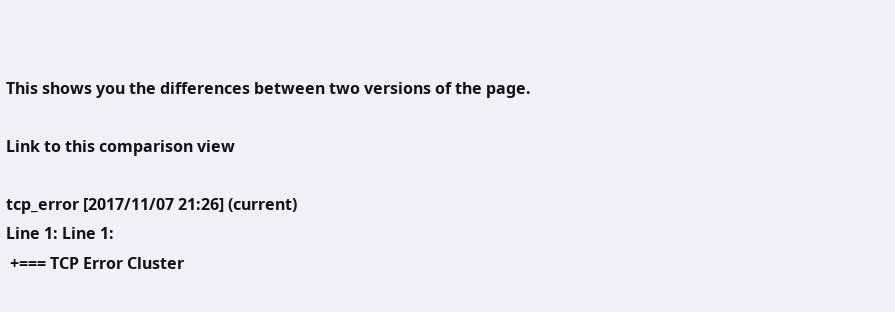This shows you the differences between two versions of the page.

Link to this comparison view

tcp_error [2017/11/07 21:26] (current)
Line 1: Line 1:
 +=== TCP Error Cluster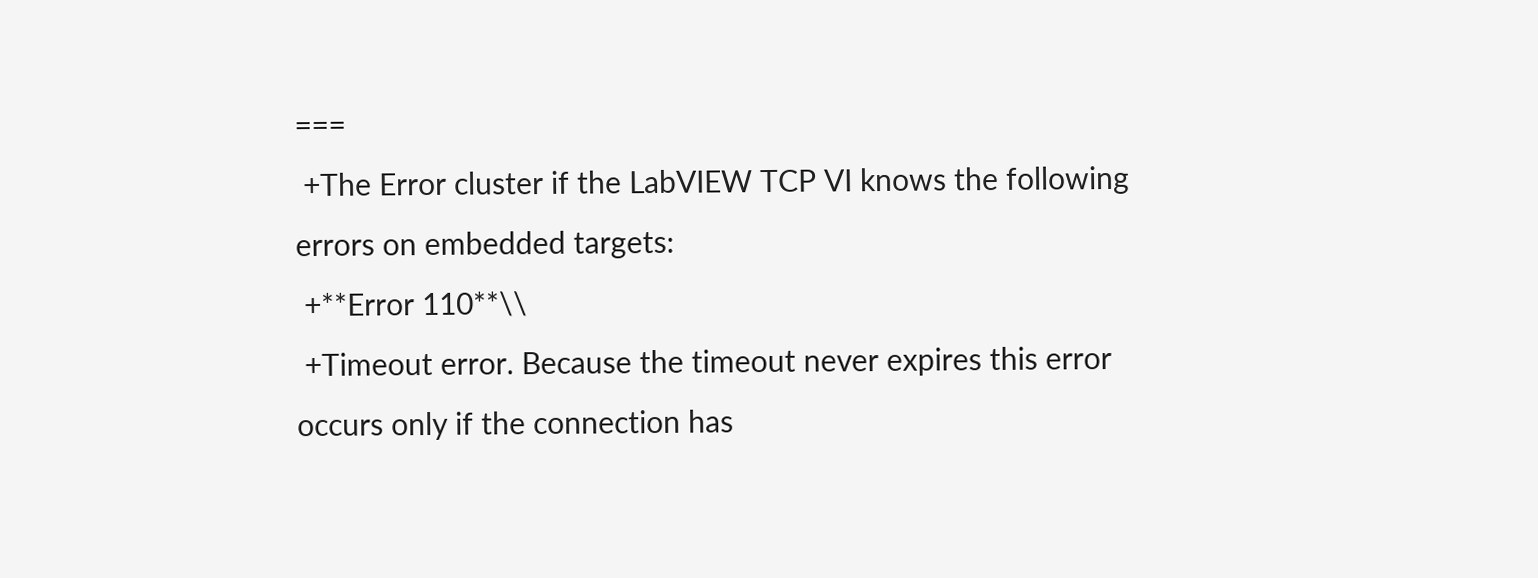===
 +The Error cluster if the LabVIEW TCP VI knows the following errors on embedded targets:
 +**Error 110**\\
 +Timeout error. Because the timeout never expires this error occurs only if the connection has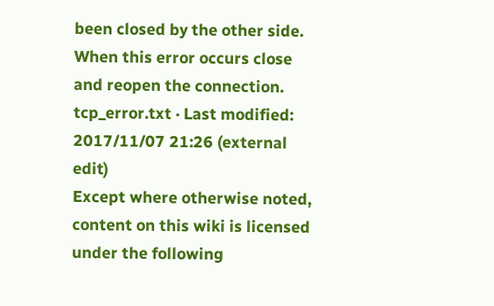been closed by the other side. When this error occurs close and reopen the connection.
tcp_error.txt · Last modified: 2017/11/07 21:26 (external edit)
Except where otherwise noted, content on this wiki is licensed under the following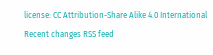license: CC Attribution-Share Alike 4.0 International
Recent changes RSS feed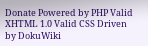Donate Powered by PHP Valid XHTML 1.0 Valid CSS Driven by DokuWiki